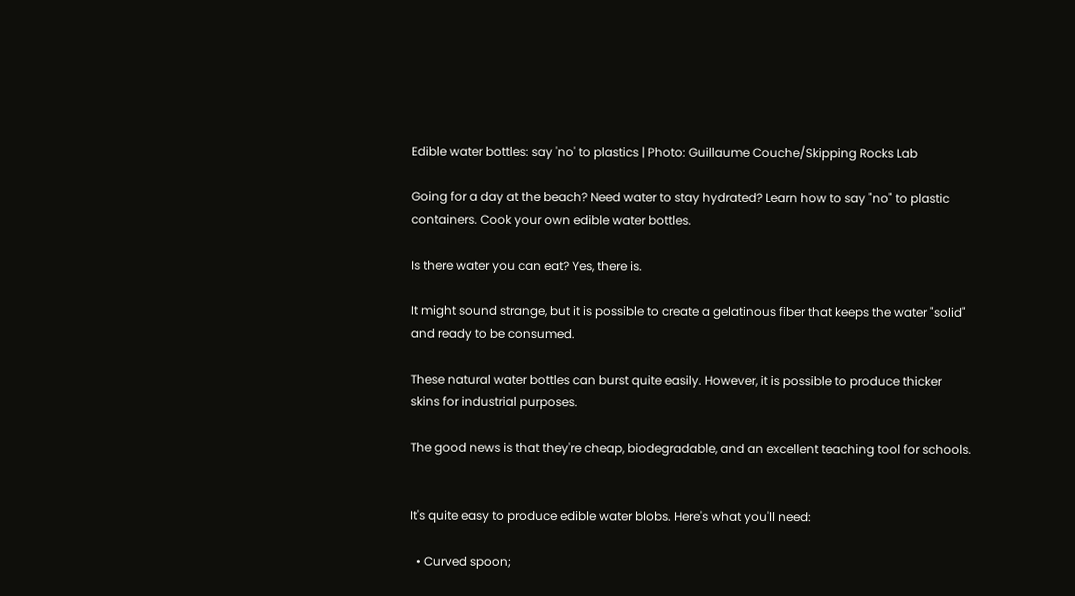Edible water bottles: say 'no' to plastics | Photo: Guillaume Couche/Skipping Rocks Lab

Going for a day at the beach? Need water to stay hydrated? Learn how to say "no" to plastic containers. Cook your own edible water bottles.

Is there water you can eat? Yes, there is.

It might sound strange, but it is possible to create a gelatinous fiber that keeps the water "solid" and ready to be consumed.

These natural water bottles can burst quite easily. However, it is possible to produce thicker skins for industrial purposes.

The good news is that they're cheap, biodegradable, and an excellent teaching tool for schools.


It's quite easy to produce edible water blobs. Here's what you'll need:

  • Curved spoon;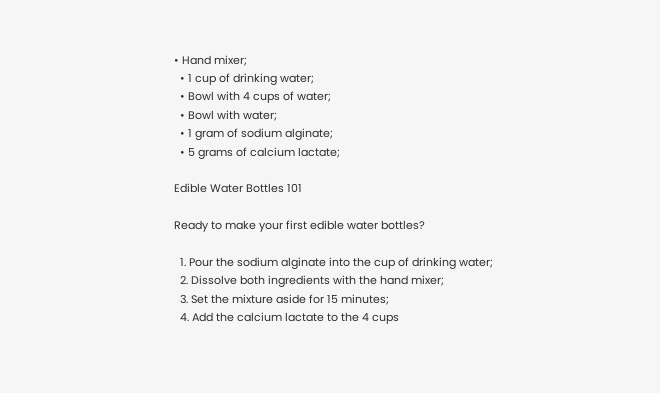• Hand mixer;
  • 1 cup of drinking water;
  • Bowl with 4 cups of water;
  • Bowl with water;
  • 1 gram of sodium alginate;
  • 5 grams of calcium lactate;

Edible Water Bottles 101

Ready to make your first edible water bottles?

  1. Pour the sodium alginate into the cup of drinking water;
  2. Dissolve both ingredients with the hand mixer;
  3. Set the mixture aside for 15 minutes;
  4. Add the calcium lactate to the 4 cups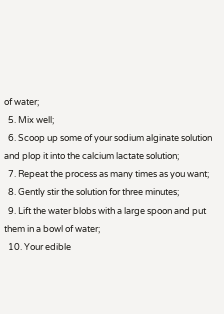of water;
  5. Mix well;
  6. Scoop up some of your sodium alginate solution and plop it into the calcium lactate solution;
  7. Repeat the process as many times as you want;
  8. Gently stir the solution for three minutes;
  9. Lift the water blobs with a large spoon and put them in a bowl of water;
  10. Your edible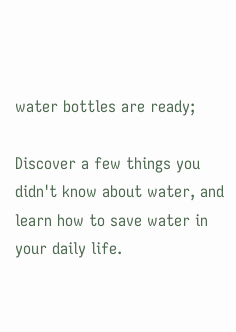water bottles are ready;

Discover a few things you didn't know about water, and learn how to save water in your daily life.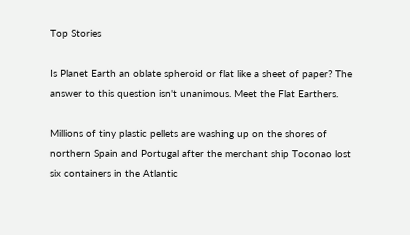Top Stories

Is Planet Earth an oblate spheroid or flat like a sheet of paper? The answer to this question isn't unanimous. Meet the Flat Earthers.

Millions of tiny plastic pellets are washing up on the shores of northern Spain and Portugal after the merchant ship Toconao lost six containers in the Atlantic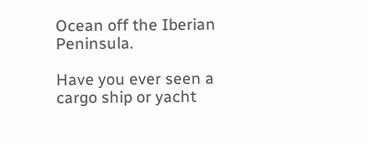Ocean off the Iberian Peninsula.

Have you ever seen a cargo ship or yacht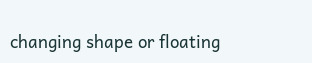changing shape or floating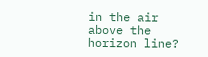in the air above the horizon line?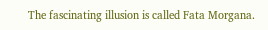The fascinating illusion is called Fata Morgana.